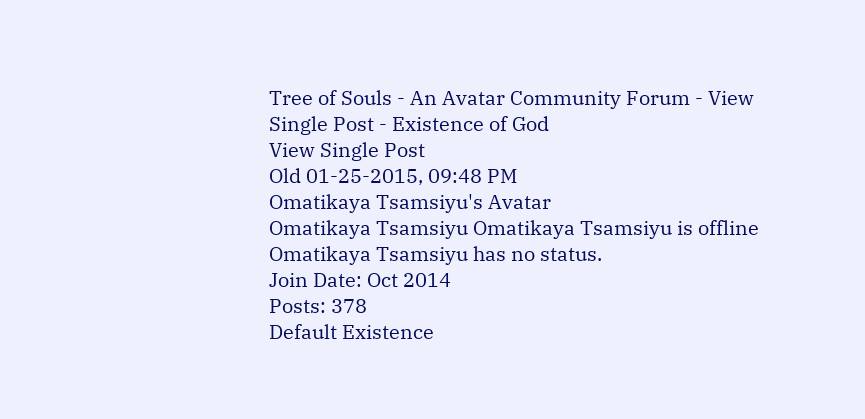Tree of Souls - An Avatar Community Forum - View Single Post - Existence of God
View Single Post
Old 01-25-2015, 09:48 PM
Omatikaya Tsamsiyu's Avatar
Omatikaya Tsamsiyu Omatikaya Tsamsiyu is offline
Omatikaya Tsamsiyu has no status.
Join Date: Oct 2014
Posts: 378
Default Existence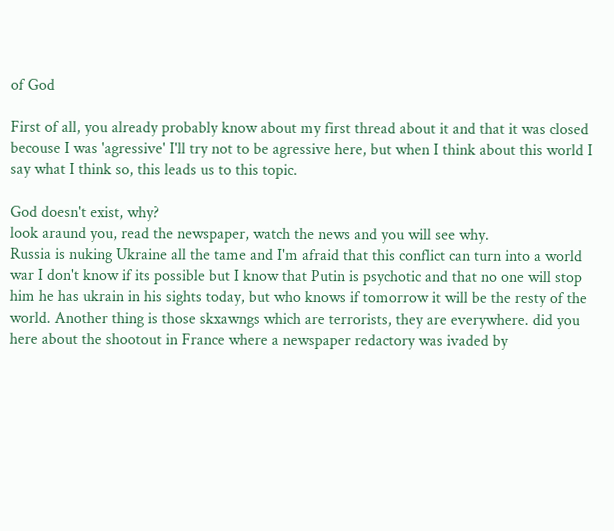of God

First of all, you already probably know about my first thread about it and that it was closed becouse I was 'agressive' I'll try not to be agressive here, but when I think about this world I say what I think so, this leads us to this topic.

God doesn't exist, why?
look araund you, read the newspaper, watch the news and you will see why.
Russia is nuking Ukraine all the tame and I'm afraid that this conflict can turn into a world war I don't know if its possible but I know that Putin is psychotic and that no one will stop him he has ukrain in his sights today, but who knows if tomorrow it will be the resty of the world. Another thing is those skxawngs which are terrorists, they are everywhere. did you here about the shootout in France where a newspaper redactory was ivaded by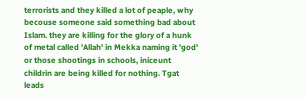terrorists and they killed a lot of peaple, why becouse someone said something bad about Islam. they are killing for the glory of a hunk of metal called 'Allah' in Mekka naming it 'god' or those shootings in schools, iniceunt childrin are being killed for nothing. Tgat leads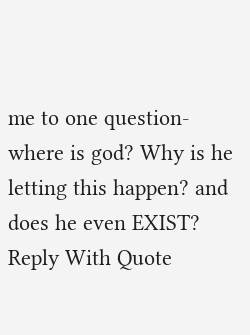me to one question-where is god? Why is he letting this happen? and does he even EXIST?
Reply With Quote